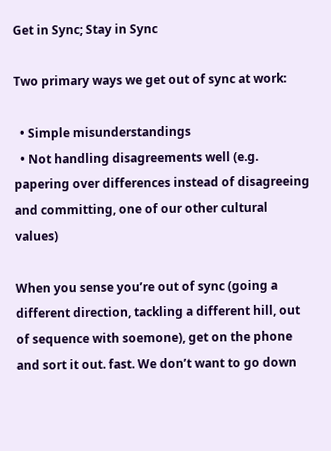Get in Sync; Stay in Sync

Two primary ways we get out of sync at work:

  • Simple misunderstandings
  • Not handling disagreements well (e.g. papering over differences instead of disagreeing and committing, one of our other cultural values)

When you sense you’re out of sync (going a different direction, tackling a different hill, out of sequence with soemone), get on the phone and sort it out. fast. We don’t want to go down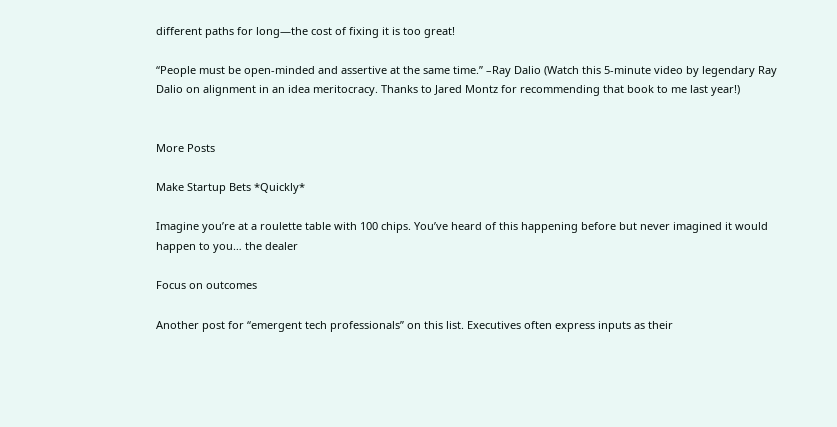different paths for long—the cost of fixing it is too great!

“People must be open-minded and assertive at the same time.” –Ray Dalio (Watch this 5-minute video by legendary Ray Dalio on alignment in an idea meritocracy. Thanks to Jared Montz for recommending that book to me last year!)


More Posts

Make Startup Bets *Quickly*

Imagine you’re at a roulette table with 100 chips. You’ve heard of this happening before but never imagined it would happen to you… the dealer

Focus on outcomes

Another post for “emergent tech professionals” on this list. Executives often express inputs as their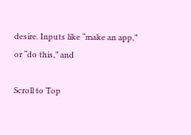desire. Inputs like “make an app,” or “do this,” and

Scroll to Top